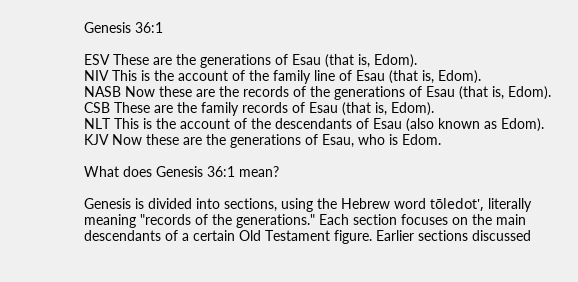Genesis 36:1

ESV These are the generations of Esau (that is, Edom).
NIV This is the account of the family line of Esau (that is, Edom).
NASB Now these are the records of the generations of Esau (that is, Edom).
CSB These are the family records of Esau (that is, Edom).
NLT This is the account of the descendants of Esau (also known as Edom).
KJV Now these are the generations of Esau, who is Edom.

What does Genesis 36:1 mean?

Genesis is divided into sections, using the Hebrew word tōledot', literally meaning "records of the generations." Each section focuses on the main descendants of a certain Old Testament figure. Earlier sections discussed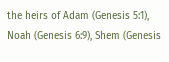the heirs of Adam (Genesis 5:1), Noah (Genesis 6:9), Shem (Genesis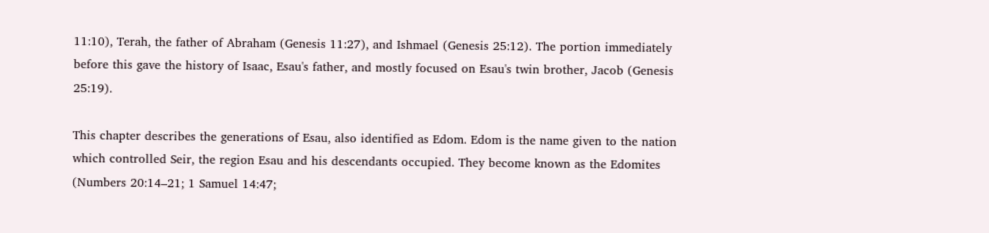11:10), Terah, the father of Abraham (Genesis 11:27), and Ishmael (Genesis 25:12). The portion immediately before this gave the history of Isaac, Esau's father, and mostly focused on Esau's twin brother, Jacob (Genesis 25:19).

This chapter describes the generations of Esau, also identified as Edom. Edom is the name given to the nation which controlled Seir, the region Esau and his descendants occupied. They become known as the Edomites (Numbers 20:14–21; 1 Samuel 14:47;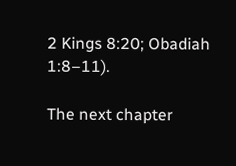2 Kings 8:20; Obadiah 1:8–11).

The next chapter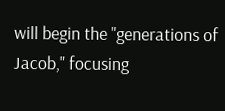will begin the "generations of Jacob," focusing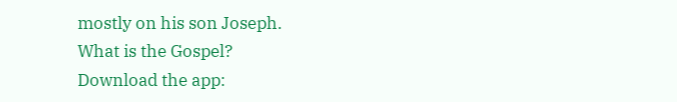mostly on his son Joseph.
What is the Gospel?
Download the app: